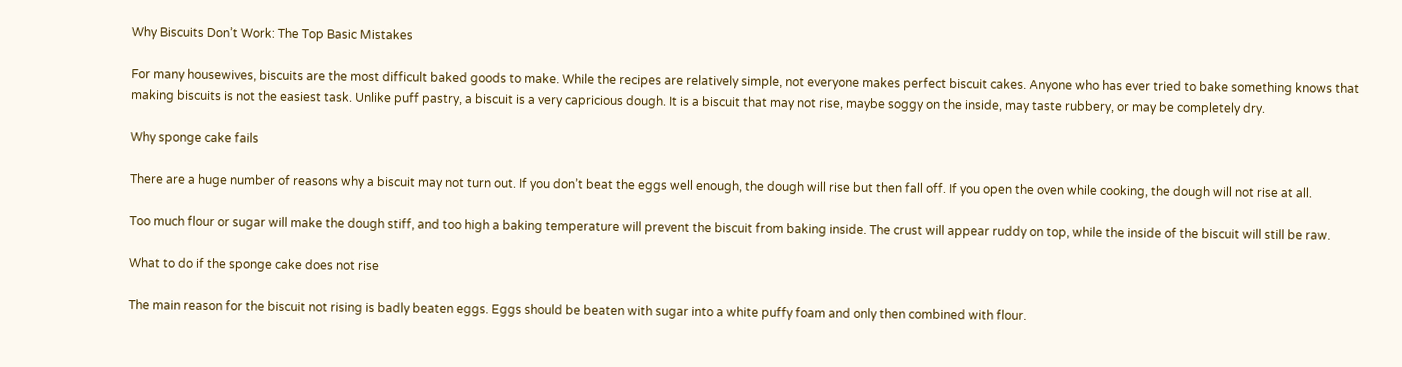Why Biscuits Don’t Work: The Top Basic Mistakes

For many housewives, biscuits are the most difficult baked goods to make. While the recipes are relatively simple, not everyone makes perfect biscuit cakes. Anyone who has ever tried to bake something knows that making biscuits is not the easiest task. Unlike puff pastry, a biscuit is a very capricious dough. It is a biscuit that may not rise, maybe soggy on the inside, may taste rubbery, or may be completely dry.

Why sponge cake fails

There are a huge number of reasons why a biscuit may not turn out. If you don’t beat the eggs well enough, the dough will rise but then fall off. If you open the oven while cooking, the dough will not rise at all.

Too much flour or sugar will make the dough stiff, and too high a baking temperature will prevent the biscuit from baking inside. The crust will appear ruddy on top, while the inside of the biscuit will still be raw.

What to do if the sponge cake does not rise

The main reason for the biscuit not rising is badly beaten eggs. Eggs should be beaten with sugar into a white puffy foam and only then combined with flour.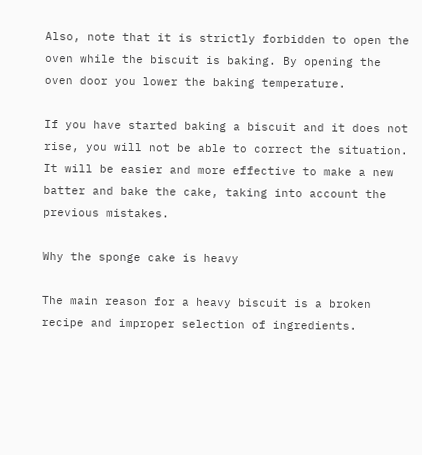Also, note that it is strictly forbidden to open the oven while the biscuit is baking. By opening the oven door you lower the baking temperature.

If you have started baking a biscuit and it does not rise, you will not be able to correct the situation. It will be easier and more effective to make a new batter and bake the cake, taking into account the previous mistakes.

Why the sponge cake is heavy

The main reason for a heavy biscuit is a broken recipe and improper selection of ingredients.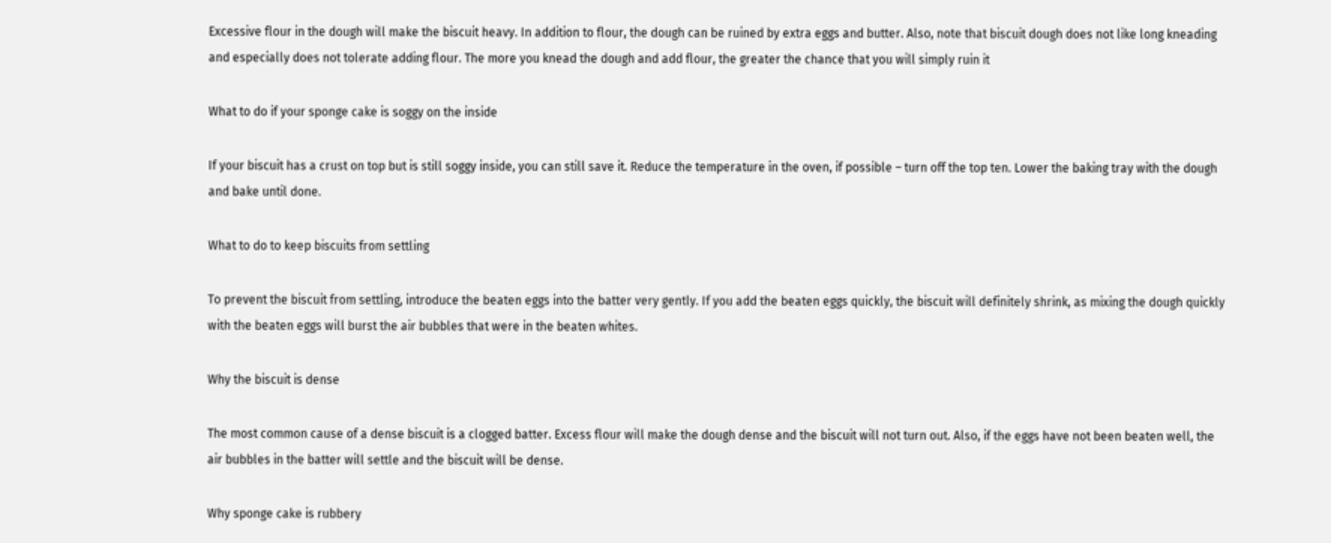Excessive flour in the dough will make the biscuit heavy. In addition to flour, the dough can be ruined by extra eggs and butter. Also, note that biscuit dough does not like long kneading and especially does not tolerate adding flour. The more you knead the dough and add flour, the greater the chance that you will simply ruin it

What to do if your sponge cake is soggy on the inside

If your biscuit has a crust on top but is still soggy inside, you can still save it. Reduce the temperature in the oven, if possible – turn off the top ten. Lower the baking tray with the dough and bake until done.

What to do to keep biscuits from settling

To prevent the biscuit from settling, introduce the beaten eggs into the batter very gently. If you add the beaten eggs quickly, the biscuit will definitely shrink, as mixing the dough quickly with the beaten eggs will burst the air bubbles that were in the beaten whites.

Why the biscuit is dense

The most common cause of a dense biscuit is a clogged batter. Excess flour will make the dough dense and the biscuit will not turn out. Also, if the eggs have not been beaten well, the air bubbles in the batter will settle and the biscuit will be dense.

Why sponge cake is rubbery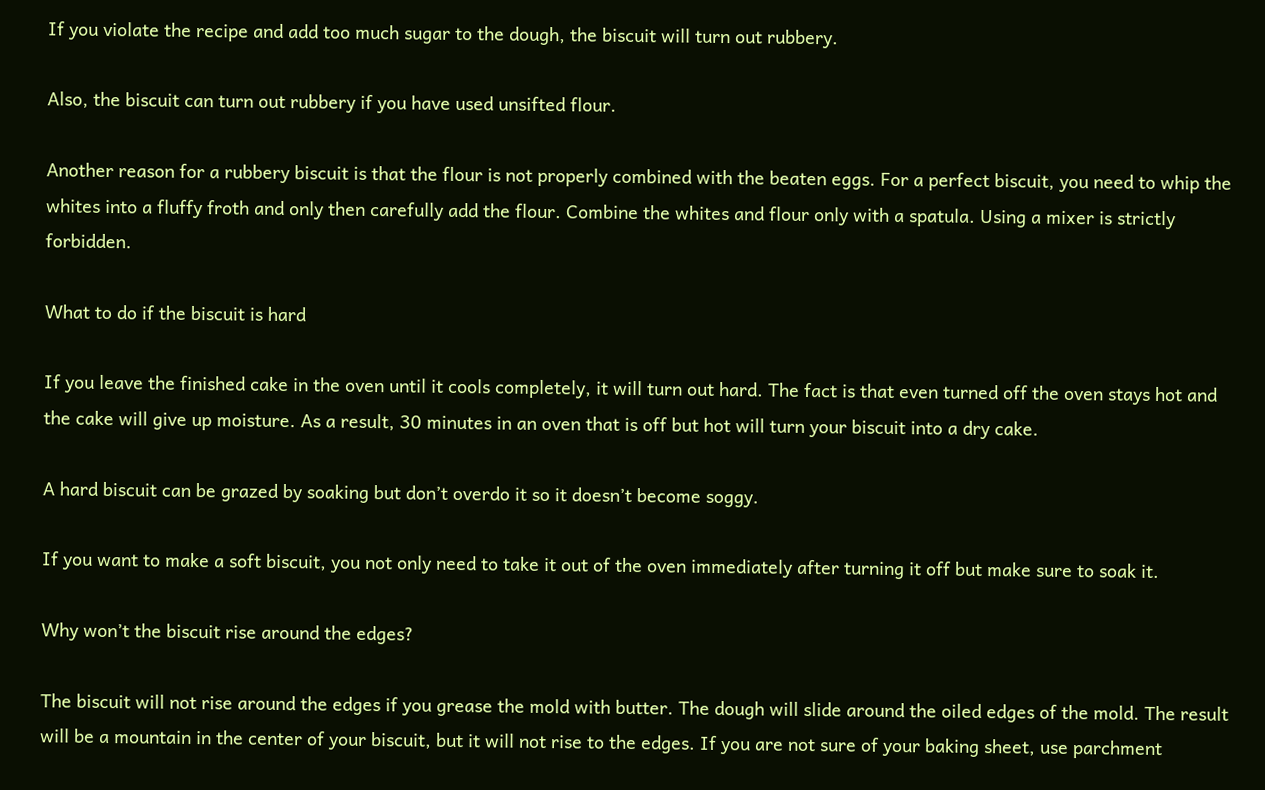If you violate the recipe and add too much sugar to the dough, the biscuit will turn out rubbery.

Also, the biscuit can turn out rubbery if you have used unsifted flour.

Another reason for a rubbery biscuit is that the flour is not properly combined with the beaten eggs. For a perfect biscuit, you need to whip the whites into a fluffy froth and only then carefully add the flour. Combine the whites and flour only with a spatula. Using a mixer is strictly forbidden.

What to do if the biscuit is hard

If you leave the finished cake in the oven until it cools completely, it will turn out hard. The fact is that even turned off the oven stays hot and the cake will give up moisture. As a result, 30 minutes in an oven that is off but hot will turn your biscuit into a dry cake.

A hard biscuit can be grazed by soaking but don’t overdo it so it doesn’t become soggy.

If you want to make a soft biscuit, you not only need to take it out of the oven immediately after turning it off but make sure to soak it.

Why won’t the biscuit rise around the edges?

The biscuit will not rise around the edges if you grease the mold with butter. The dough will slide around the oiled edges of the mold. The result will be a mountain in the center of your biscuit, but it will not rise to the edges. If you are not sure of your baking sheet, use parchment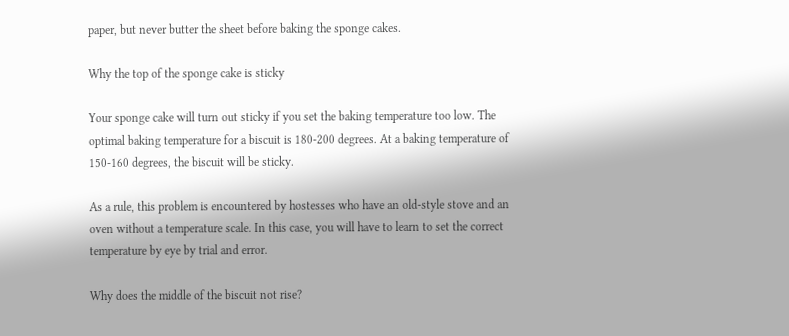paper, but never butter the sheet before baking the sponge cakes.

Why the top of the sponge cake is sticky

Your sponge cake will turn out sticky if you set the baking temperature too low. The optimal baking temperature for a biscuit is 180-200 degrees. At a baking temperature of 150-160 degrees, the biscuit will be sticky.

As a rule, this problem is encountered by hostesses who have an old-style stove and an oven without a temperature scale. In this case, you will have to learn to set the correct temperature by eye by trial and error.

Why does the middle of the biscuit not rise?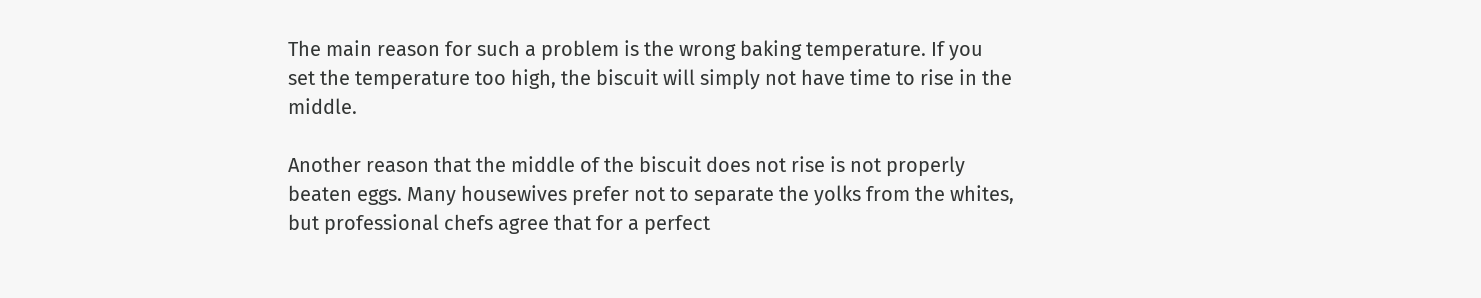The main reason for such a problem is the wrong baking temperature. If you set the temperature too high, the biscuit will simply not have time to rise in the middle.

Another reason that the middle of the biscuit does not rise is not properly beaten eggs. Many housewives prefer not to separate the yolks from the whites, but professional chefs agree that for a perfect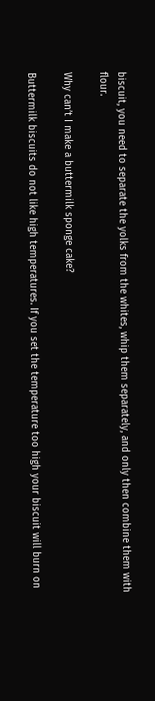biscuit, you need to separate the yolks from the whites, whip them separately, and only then combine them with flour.

Why can’t I make a buttermilk sponge cake?

Buttermilk biscuits do not like high temperatures. If you set the temperature too high your biscuit will burn on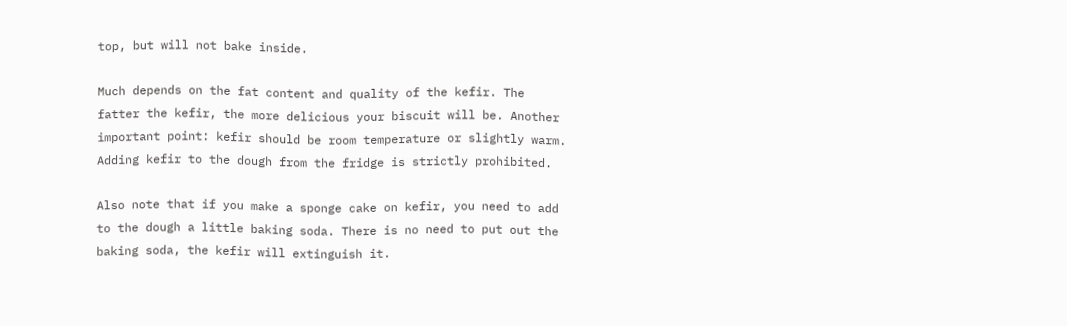top, but will not bake inside.

Much depends on the fat content and quality of the kefir. The fatter the kefir, the more delicious your biscuit will be. Another important point: kefir should be room temperature or slightly warm. Adding kefir to the dough from the fridge is strictly prohibited.

Also note that if you make a sponge cake on kefir, you need to add to the dough a little baking soda. There is no need to put out the baking soda, the kefir will extinguish it.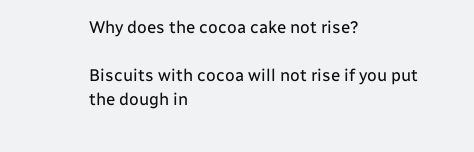Why does the cocoa cake not rise?

Biscuits with cocoa will not rise if you put the dough in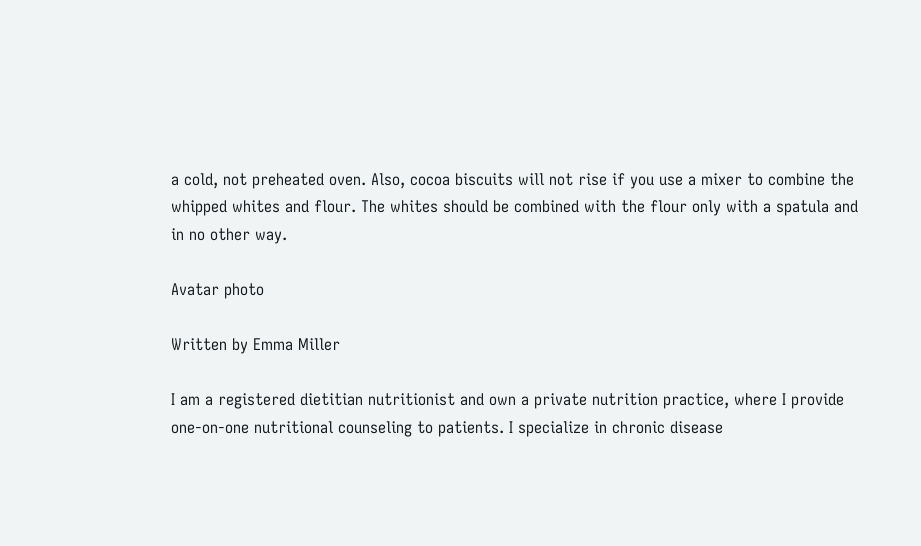a cold, not preheated oven. Also, cocoa biscuits will not rise if you use a mixer to combine the whipped whites and flour. The whites should be combined with the flour only with a spatula and in no other way.

Avatar photo

Written by Emma Miller

I am a registered dietitian nutritionist and own a private nutrition practice, where I provide one-on-one nutritional counseling to patients. I specialize in chronic disease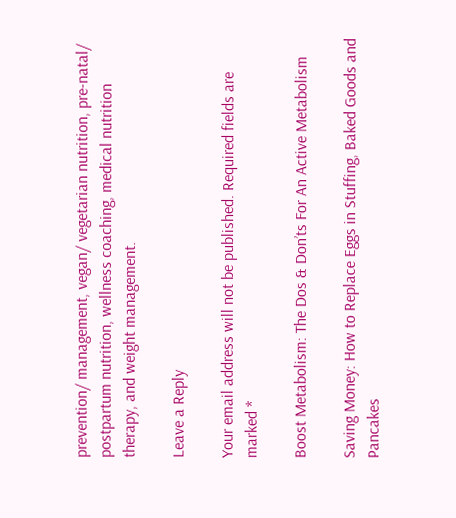prevention/ management, vegan/ vegetarian nutrition, pre-natal/ postpartum nutrition, wellness coaching, medical nutrition therapy, and weight management.

Leave a Reply

Your email address will not be published. Required fields are marked *

Boost Metabolism: The Dos & Don’ts For An Active Metabolism

Saving Money: How to Replace Eggs in Stuffing, Baked Goods and Pancakes